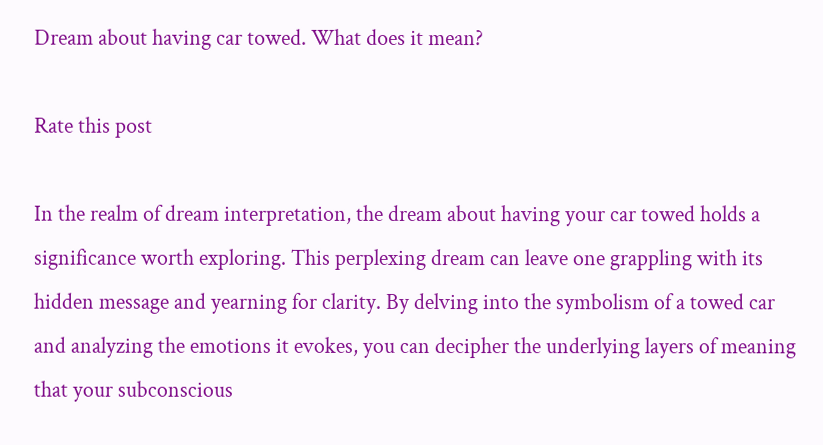Dream about having car towed. What does it mean?

Rate this post

In the realm of dream interpretation, the dream about having your car towed holds a significance worth exploring. This perplexing dream can leave one grappling with its hidden message and yearning for clarity. By delving into the symbolism of a towed car and analyzing the emotions it evokes, you can decipher the underlying layers of meaning that your subconscious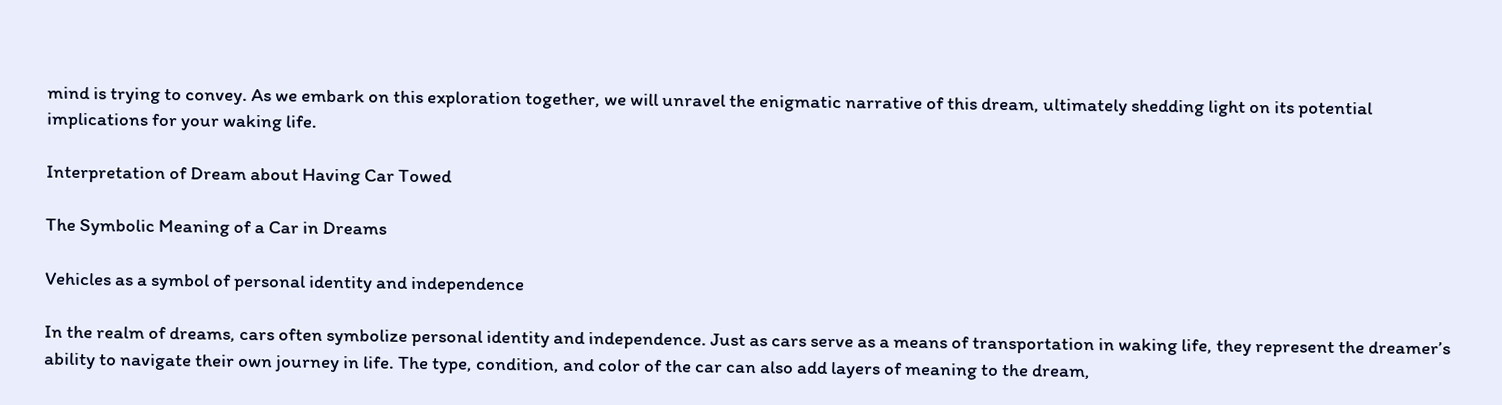mind is trying to convey. As we embark on this exploration together, we will unravel the enigmatic narrative of this dream, ultimately shedding light on its potential implications for your waking life.

Interpretation of Dream about Having Car Towed

The Symbolic Meaning of a Car in Dreams

Vehicles as a symbol of personal identity and independence

In the realm of dreams, cars often symbolize personal identity and independence. Just as cars serve as a means of transportation in waking life, they represent the dreamer’s ability to navigate their own journey in life. The type, condition, and color of the car can also add layers of meaning to the dream,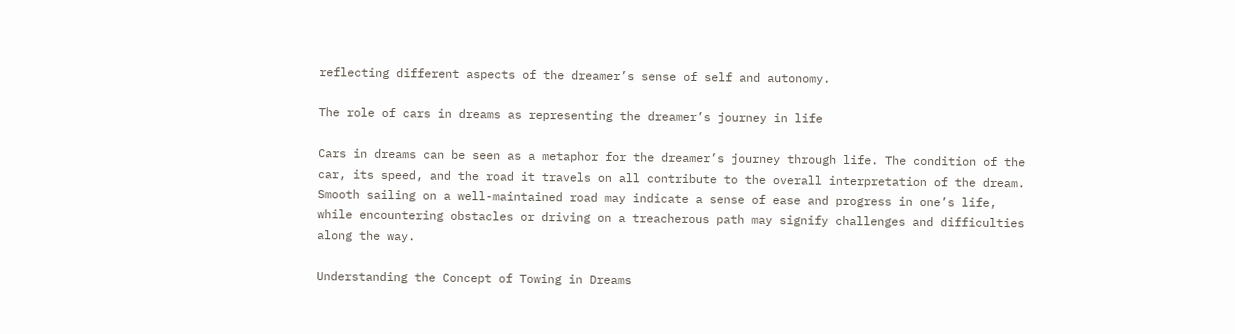reflecting different aspects of the dreamer’s sense of self and autonomy.

The role of cars in dreams as representing the dreamer’s journey in life

Cars in dreams can be seen as a metaphor for the dreamer’s journey through life. The condition of the car, its speed, and the road it travels on all contribute to the overall interpretation of the dream. Smooth sailing on a well-maintained road may indicate a sense of ease and progress in one’s life, while encountering obstacles or driving on a treacherous path may signify challenges and difficulties along the way.

Understanding the Concept of Towing in Dreams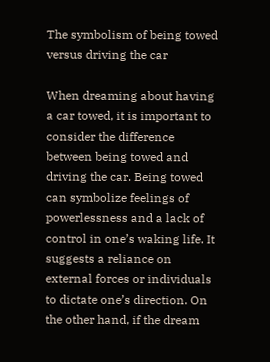The symbolism of being towed versus driving the car

When dreaming about having a car towed, it is important to consider the difference between being towed and driving the car. Being towed can symbolize feelings of powerlessness and a lack of control in one’s waking life. It suggests a reliance on external forces or individuals to dictate one’s direction. On the other hand, if the dream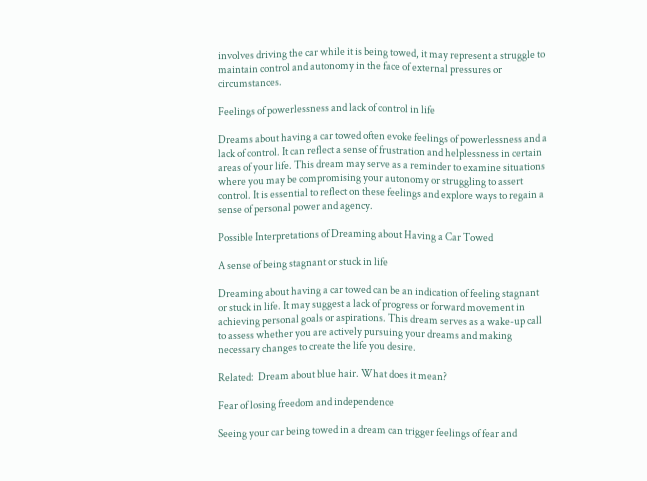involves driving the car while it is being towed, it may represent a struggle to maintain control and autonomy in the face of external pressures or circumstances.

Feelings of powerlessness and lack of control in life

Dreams about having a car towed often evoke feelings of powerlessness and a lack of control. It can reflect a sense of frustration and helplessness in certain areas of your life. This dream may serve as a reminder to examine situations where you may be compromising your autonomy or struggling to assert control. It is essential to reflect on these feelings and explore ways to regain a sense of personal power and agency.

Possible Interpretations of Dreaming about Having a Car Towed

A sense of being stagnant or stuck in life

Dreaming about having a car towed can be an indication of feeling stagnant or stuck in life. It may suggest a lack of progress or forward movement in achieving personal goals or aspirations. This dream serves as a wake-up call to assess whether you are actively pursuing your dreams and making necessary changes to create the life you desire.

Related:  Dream about blue hair. What does it mean?

Fear of losing freedom and independence

Seeing your car being towed in a dream can trigger feelings of fear and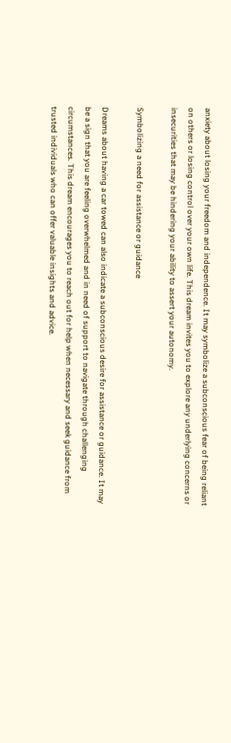anxiety about losing your freedom and independence. It may symbolize a subconscious fear of being reliant on others or losing control over your own life. This dream invites you to explore any underlying concerns or insecurities that may be hindering your ability to assert your autonomy.

Symbolizing a need for assistance or guidance

Dreams about having a car towed can also indicate a subconscious desire for assistance or guidance. It may be a sign that you are feeling overwhelmed and in need of support to navigate through challenging circumstances. This dream encourages you to reach out for help when necessary and seek guidance from trusted individuals who can offer valuable insights and advice.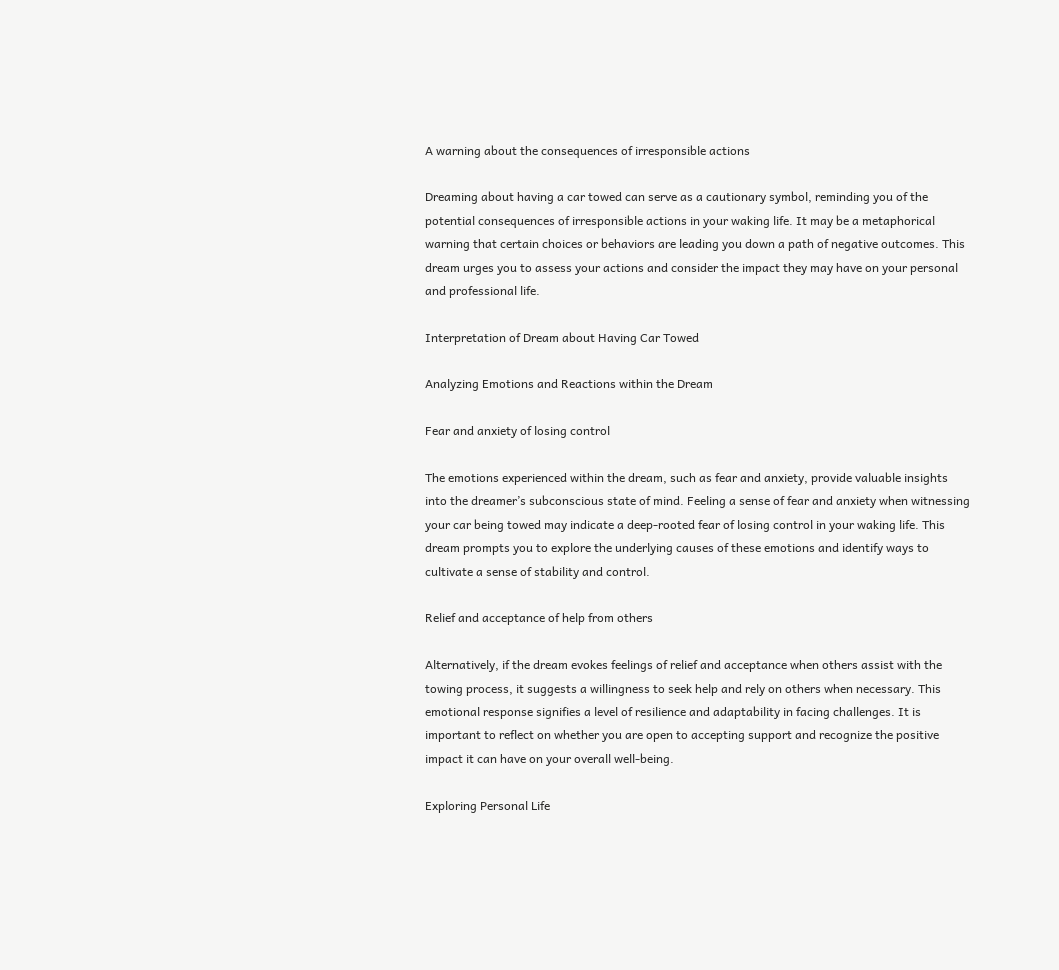A warning about the consequences of irresponsible actions

Dreaming about having a car towed can serve as a cautionary symbol, reminding you of the potential consequences of irresponsible actions in your waking life. It may be a metaphorical warning that certain choices or behaviors are leading you down a path of negative outcomes. This dream urges you to assess your actions and consider the impact they may have on your personal and professional life.

Interpretation of Dream about Having Car Towed

Analyzing Emotions and Reactions within the Dream

Fear and anxiety of losing control

The emotions experienced within the dream, such as fear and anxiety, provide valuable insights into the dreamer’s subconscious state of mind. Feeling a sense of fear and anxiety when witnessing your car being towed may indicate a deep-rooted fear of losing control in your waking life. This dream prompts you to explore the underlying causes of these emotions and identify ways to cultivate a sense of stability and control.

Relief and acceptance of help from others

Alternatively, if the dream evokes feelings of relief and acceptance when others assist with the towing process, it suggests a willingness to seek help and rely on others when necessary. This emotional response signifies a level of resilience and adaptability in facing challenges. It is important to reflect on whether you are open to accepting support and recognize the positive impact it can have on your overall well-being.

Exploring Personal Life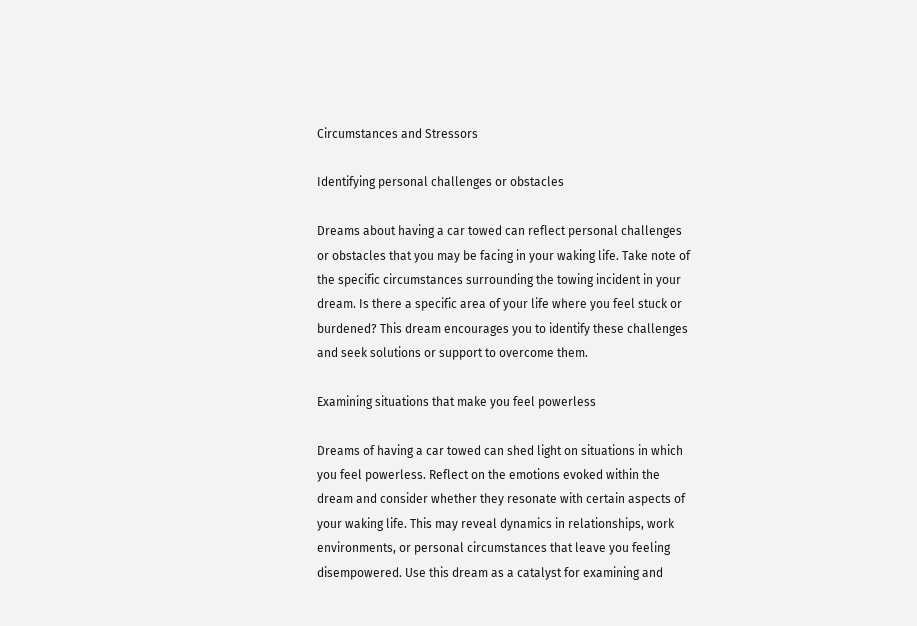Circumstances and Stressors

Identifying personal challenges or obstacles

Dreams about having a car towed can reflect personal challenges or obstacles that you may be facing in your waking life. Take note of the specific circumstances surrounding the towing incident in your dream. Is there a specific area of your life where you feel stuck or burdened? This dream encourages you to identify these challenges and seek solutions or support to overcome them.

Examining situations that make you feel powerless

Dreams of having a car towed can shed light on situations in which you feel powerless. Reflect on the emotions evoked within the dream and consider whether they resonate with certain aspects of your waking life. This may reveal dynamics in relationships, work environments, or personal circumstances that leave you feeling disempowered. Use this dream as a catalyst for examining and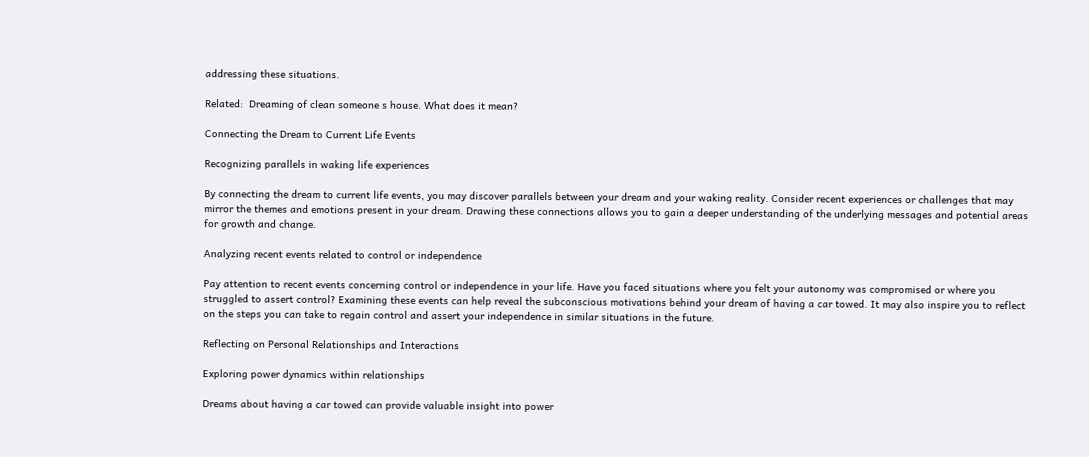addressing these situations.

Related:  Dreaming of clean someone s house. What does it mean?

Connecting the Dream to Current Life Events

Recognizing parallels in waking life experiences

By connecting the dream to current life events, you may discover parallels between your dream and your waking reality. Consider recent experiences or challenges that may mirror the themes and emotions present in your dream. Drawing these connections allows you to gain a deeper understanding of the underlying messages and potential areas for growth and change.

Analyzing recent events related to control or independence

Pay attention to recent events concerning control or independence in your life. Have you faced situations where you felt your autonomy was compromised or where you struggled to assert control? Examining these events can help reveal the subconscious motivations behind your dream of having a car towed. It may also inspire you to reflect on the steps you can take to regain control and assert your independence in similar situations in the future.

Reflecting on Personal Relationships and Interactions

Exploring power dynamics within relationships

Dreams about having a car towed can provide valuable insight into power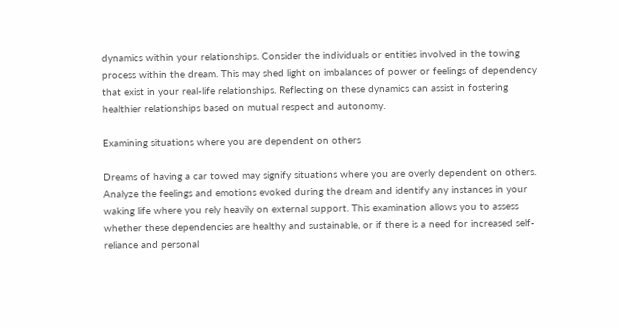dynamics within your relationships. Consider the individuals or entities involved in the towing process within the dream. This may shed light on imbalances of power or feelings of dependency that exist in your real-life relationships. Reflecting on these dynamics can assist in fostering healthier relationships based on mutual respect and autonomy.

Examining situations where you are dependent on others

Dreams of having a car towed may signify situations where you are overly dependent on others. Analyze the feelings and emotions evoked during the dream and identify any instances in your waking life where you rely heavily on external support. This examination allows you to assess whether these dependencies are healthy and sustainable, or if there is a need for increased self-reliance and personal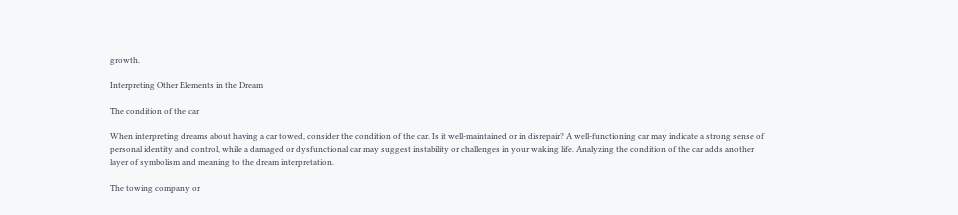growth.

Interpreting Other Elements in the Dream

The condition of the car

When interpreting dreams about having a car towed, consider the condition of the car. Is it well-maintained or in disrepair? A well-functioning car may indicate a strong sense of personal identity and control, while a damaged or dysfunctional car may suggest instability or challenges in your waking life. Analyzing the condition of the car adds another layer of symbolism and meaning to the dream interpretation.

The towing company or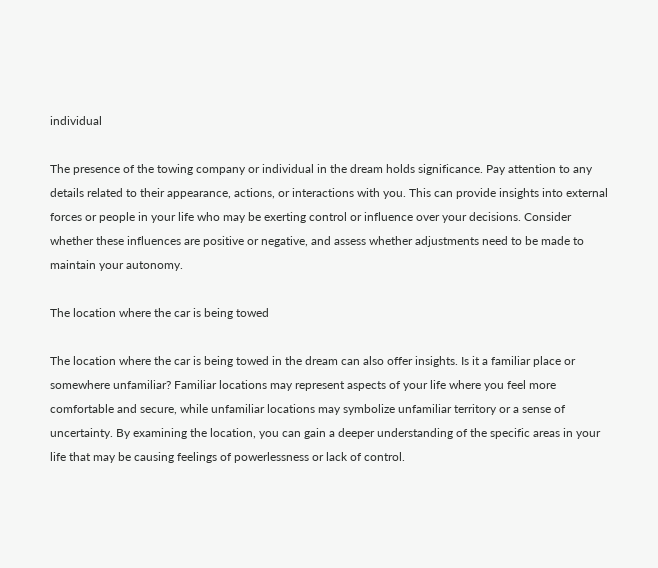individual

The presence of the towing company or individual in the dream holds significance. Pay attention to any details related to their appearance, actions, or interactions with you. This can provide insights into external forces or people in your life who may be exerting control or influence over your decisions. Consider whether these influences are positive or negative, and assess whether adjustments need to be made to maintain your autonomy.

The location where the car is being towed

The location where the car is being towed in the dream can also offer insights. Is it a familiar place or somewhere unfamiliar? Familiar locations may represent aspects of your life where you feel more comfortable and secure, while unfamiliar locations may symbolize unfamiliar territory or a sense of uncertainty. By examining the location, you can gain a deeper understanding of the specific areas in your life that may be causing feelings of powerlessness or lack of control.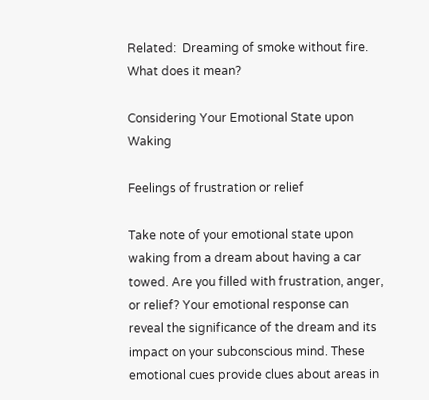Related:  Dreaming of smoke without fire. What does it mean?

Considering Your Emotional State upon Waking

Feelings of frustration or relief

Take note of your emotional state upon waking from a dream about having a car towed. Are you filled with frustration, anger, or relief? Your emotional response can reveal the significance of the dream and its impact on your subconscious mind. These emotional cues provide clues about areas in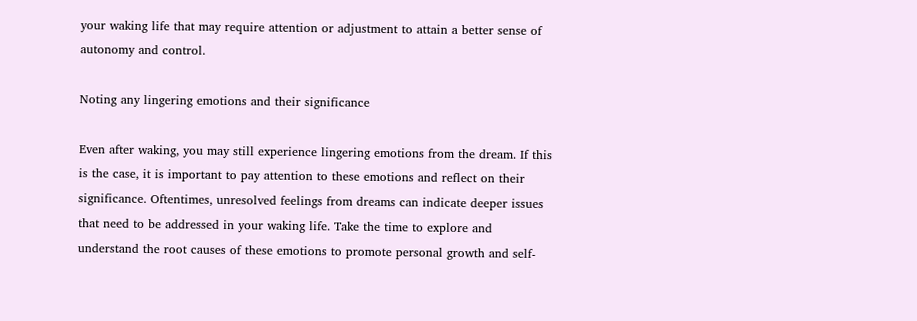your waking life that may require attention or adjustment to attain a better sense of autonomy and control.

Noting any lingering emotions and their significance

Even after waking, you may still experience lingering emotions from the dream. If this is the case, it is important to pay attention to these emotions and reflect on their significance. Oftentimes, unresolved feelings from dreams can indicate deeper issues that need to be addressed in your waking life. Take the time to explore and understand the root causes of these emotions to promote personal growth and self-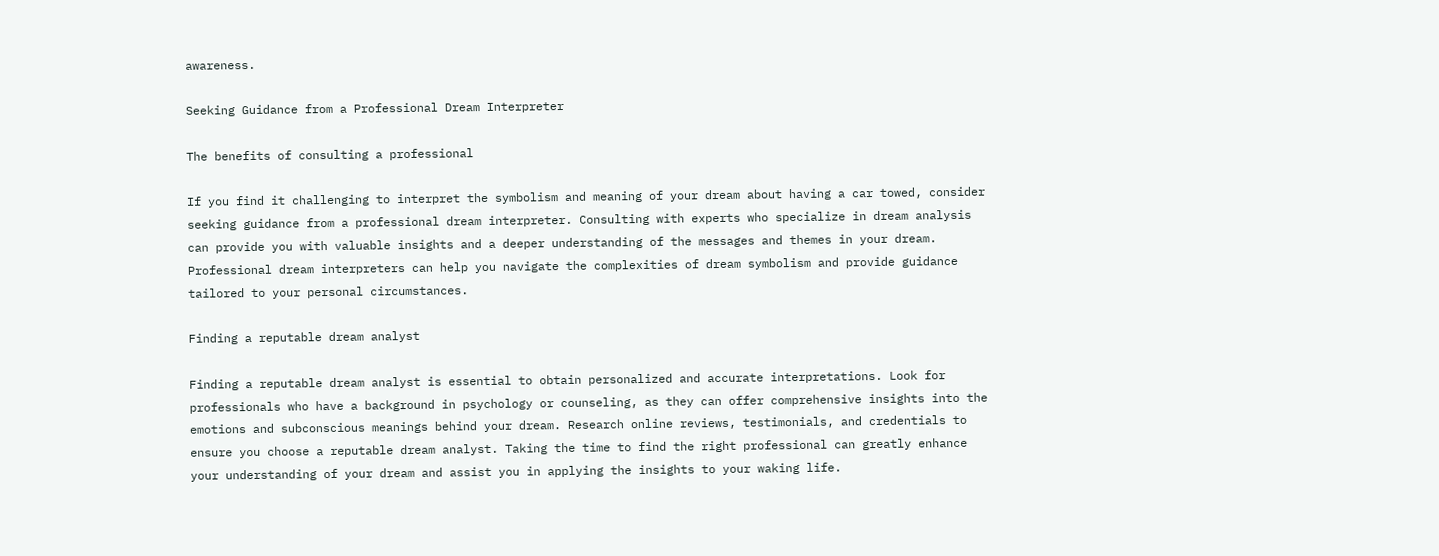awareness.

Seeking Guidance from a Professional Dream Interpreter

The benefits of consulting a professional

If you find it challenging to interpret the symbolism and meaning of your dream about having a car towed, consider seeking guidance from a professional dream interpreter. Consulting with experts who specialize in dream analysis can provide you with valuable insights and a deeper understanding of the messages and themes in your dream. Professional dream interpreters can help you navigate the complexities of dream symbolism and provide guidance tailored to your personal circumstances.

Finding a reputable dream analyst

Finding a reputable dream analyst is essential to obtain personalized and accurate interpretations. Look for professionals who have a background in psychology or counseling, as they can offer comprehensive insights into the emotions and subconscious meanings behind your dream. Research online reviews, testimonials, and credentials to ensure you choose a reputable dream analyst. Taking the time to find the right professional can greatly enhance your understanding of your dream and assist you in applying the insights to your waking life.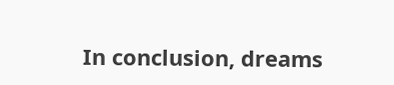In conclusion, dreams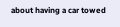about having a car towed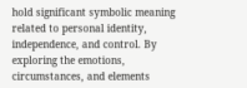hold significant symbolic meaning related to personal identity, independence, and control. By exploring the emotions, circumstances, and elements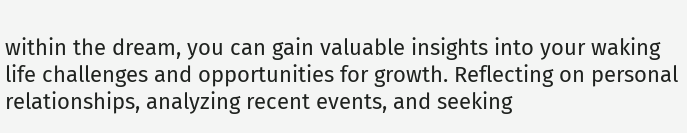within the dream, you can gain valuable insights into your waking life challenges and opportunities for growth. Reflecting on personal relationships, analyzing recent events, and seeking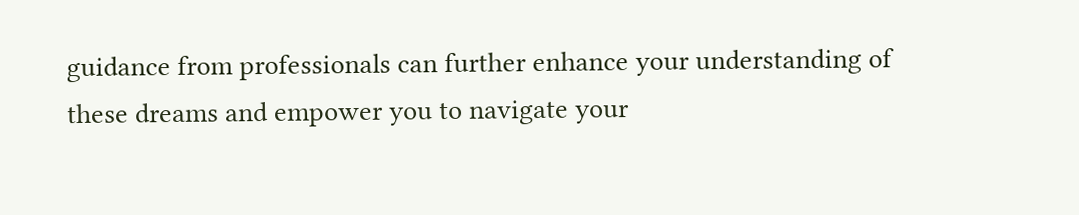guidance from professionals can further enhance your understanding of these dreams and empower you to navigate your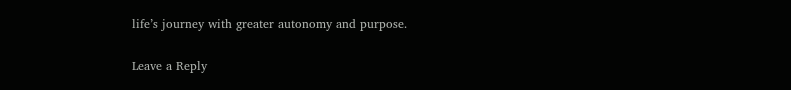life’s journey with greater autonomy and purpose.

Leave a Reply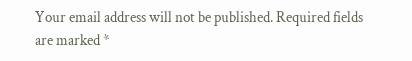Your email address will not be published. Required fields are marked *